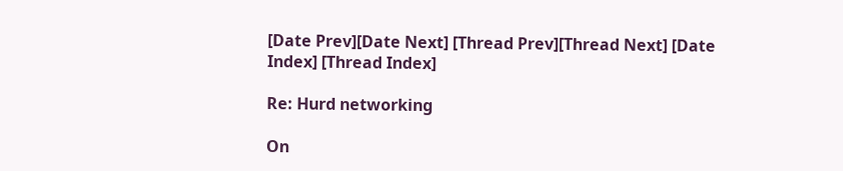[Date Prev][Date Next] [Thread Prev][Thread Next] [Date Index] [Thread Index]

Re: Hurd networking

On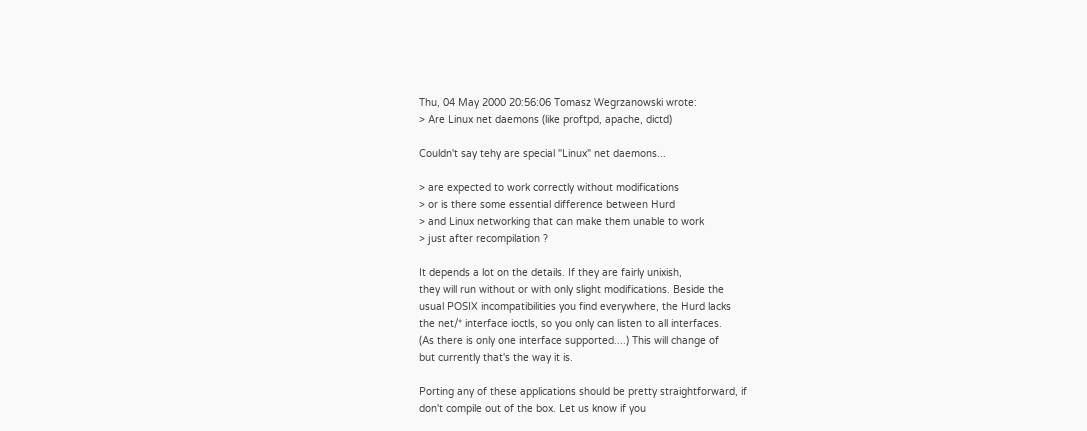Thu, 04 May 2000 20:56:06 Tomasz Wegrzanowski wrote:
> Are Linux net daemons (like proftpd, apache, dictd)

Couldn't say tehy are special "Linux" net daemons...

> are expected to work correctly without modifications
> or is there some essential difference between Hurd
> and Linux networking that can make them unable to work
> just after recompilation ?

It depends a lot on the details. If they are fairly unixish,
they will run without or with only slight modifications. Beside the
usual POSIX incompatibilities you find everywhere, the Hurd lacks
the net/* interface ioctls, so you only can listen to all interfaces.
(As there is only one interface supported....) This will change of
but currently that's the way it is.

Porting any of these applications should be pretty straightforward, if
don't compile out of the box. Let us know if you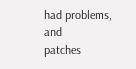had problems, and
patches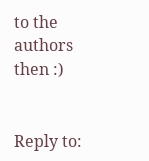to the authors then :)


Reply to: